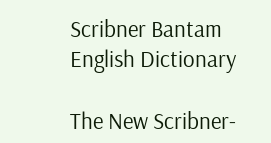Scribner Bantam English Dictionary

The New Scribner-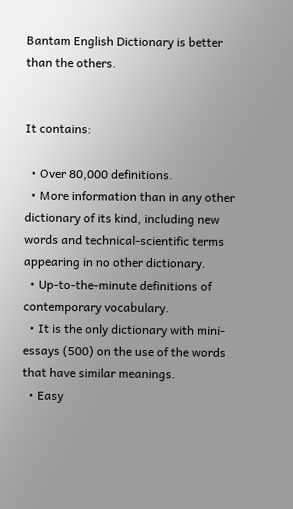Bantam English Dictionary is better than the others.


It contains:

  • Over 80,000 definitions.
  • More information than in any other dictionary of its kind, including new words and technical-scientific terms appearing in no other dictionary.
  • Up-to-the-minute definitions of contemporary vocabulary.
  • It is the only dictionary with mini-essays (500) on the use of the words that have similar meanings.
  • Easy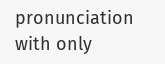pronunciation with only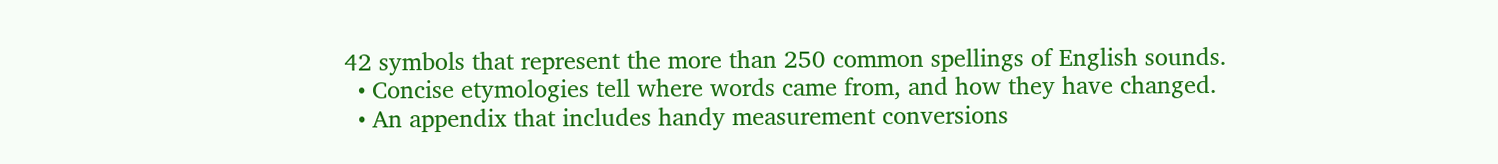42 symbols that represent the more than 250 common spellings of English sounds.
  • Concise etymologies tell where words came from, and how they have changed.
  • An appendix that includes handy measurement conversions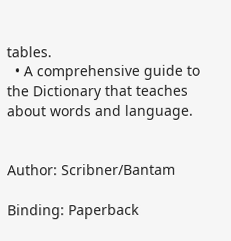tables.
  • A comprehensive guide to the Dictionary that teaches about words and language.


Author: Scribner/Bantam

Binding: Paperback